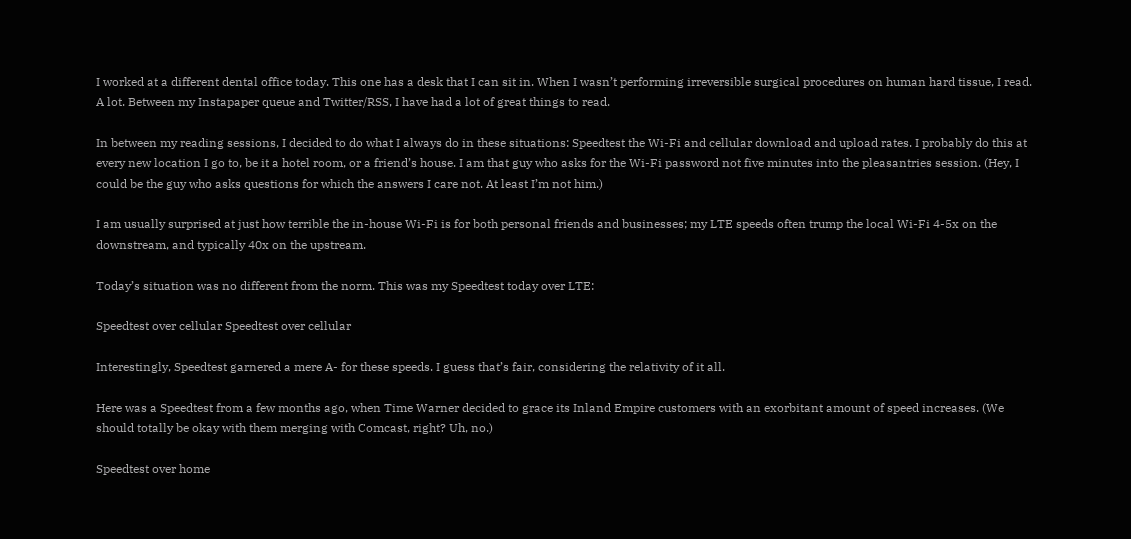I worked at a different dental office today. This one has a desk that I can sit in. When I wasn’t performing irreversible surgical procedures on human hard tissue, I read. A lot. Between my Instapaper queue and Twitter/RSS, I have had a lot of great things to read.

In between my reading sessions, I decided to do what I always do in these situations: Speedtest the Wi-Fi and cellular download and upload rates. I probably do this at every new location I go to, be it a hotel room, or a friend’s house. I am that guy who asks for the Wi-Fi password not five minutes into the pleasantries session. (Hey, I could be the guy who asks questions for which the answers I care not. At least I’m not him.)

I am usually surprised at just how terrible the in-house Wi-Fi is for both personal friends and businesses; my LTE speeds often trump the local Wi-Fi 4-5x on the downstream, and typically 40x on the upstream.

Today’s situation was no different from the norm. This was my Speedtest today over LTE:

Speedtest over cellular Speedtest over cellular

Interestingly, Speedtest garnered a mere A- for these speeds. I guess that’s fair, considering the relativity of it all.

Here was a Speedtest from a few months ago, when Time Warner decided to grace its Inland Empire customers with an exorbitant amount of speed increases. (We should totally be okay with them merging with Comcast, right? Uh, no.)

Speedtest over home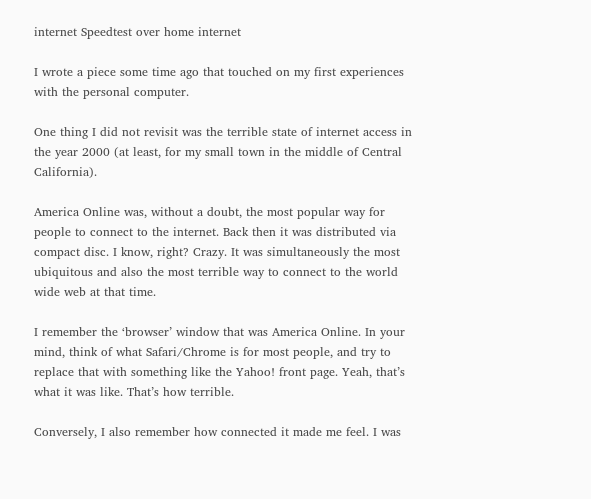internet Speedtest over home internet

I wrote a piece some time ago that touched on my first experiences with the personal computer.

One thing I did not revisit was the terrible state of internet access in the year 2000 (at least, for my small town in the middle of Central California).

America Online was, without a doubt, the most popular way for people to connect to the internet. Back then it was distributed via compact disc. I know, right? Crazy. It was simultaneously the most ubiquitous and also the most terrible way to connect to the world wide web at that time.

I remember the ‘browser’ window that was America Online. In your mind, think of what Safari/Chrome is for most people, and try to replace that with something like the Yahoo! front page. Yeah, that’s what it was like. That’s how terrible.

Conversely, I also remember how connected it made me feel. I was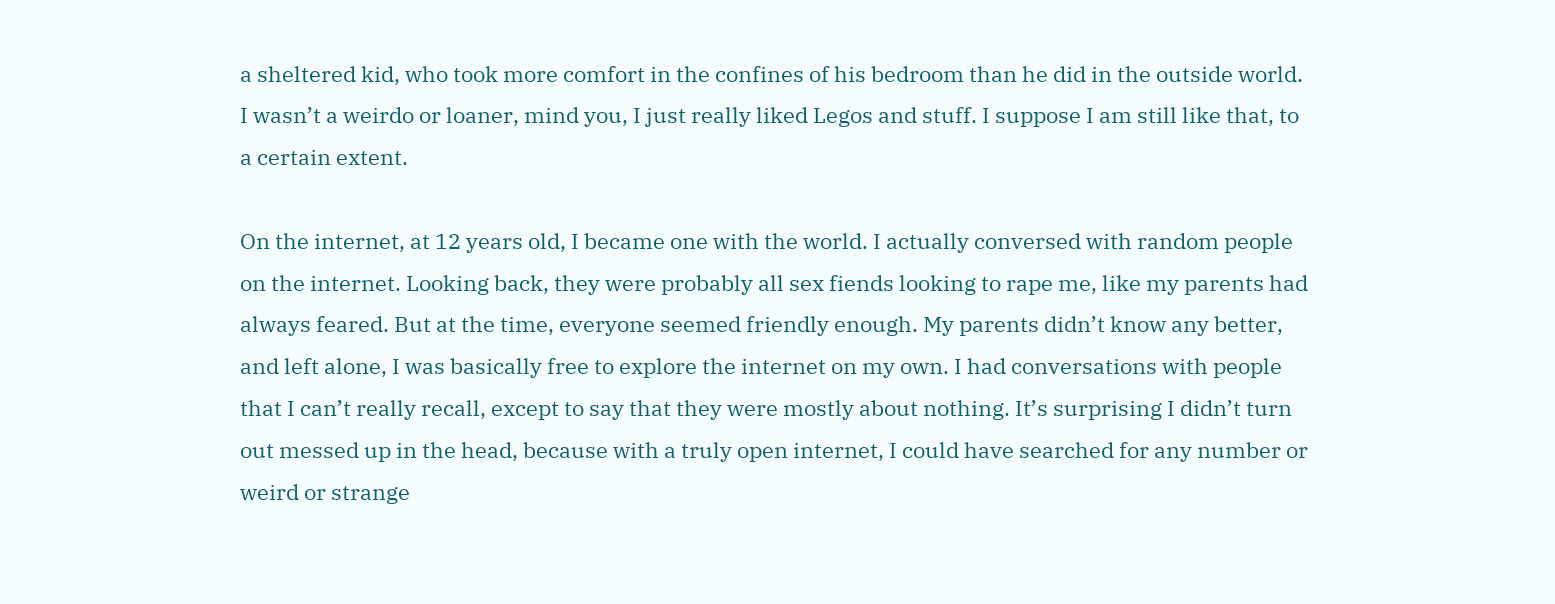a sheltered kid, who took more comfort in the confines of his bedroom than he did in the outside world. I wasn’t a weirdo or loaner, mind you, I just really liked Legos and stuff. I suppose I am still like that, to a certain extent.

On the internet, at 12 years old, I became one with the world. I actually conversed with random people on the internet. Looking back, they were probably all sex fiends looking to rape me, like my parents had always feared. But at the time, everyone seemed friendly enough. My parents didn’t know any better, and left alone, I was basically free to explore the internet on my own. I had conversations with people that I can’t really recall, except to say that they were mostly about nothing. It’s surprising I didn’t turn out messed up in the head, because with a truly open internet, I could have searched for any number or weird or strange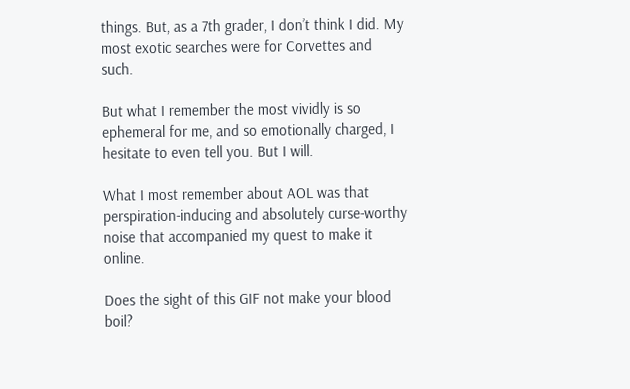things. But, as a 7th grader, I don’t think I did. My most exotic searches were for Corvettes and such.

But what I remember the most vividly is so ephemeral for me, and so emotionally charged, I hesitate to even tell you. But I will.

What I most remember about AOL was that perspiration-inducing and absolutely curse-worthy noise that accompanied my quest to make it online.

Does the sight of this GIF not make your blood boil?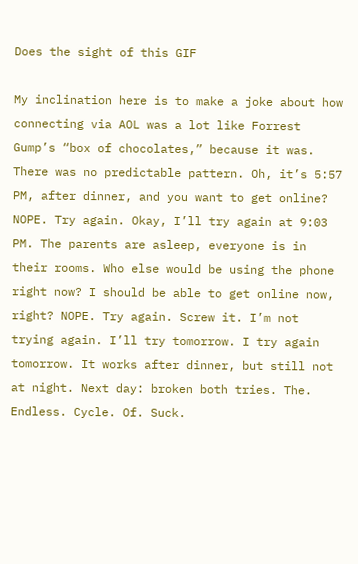Does the sight of this GIF

My inclination here is to make a joke about how connecting via AOL was a lot like Forrest Gump’s “box of chocolates,” because it was. There was no predictable pattern. Oh, it’s 5:57 PM, after dinner, and you want to get online? NOPE. Try again. Okay, I’ll try again at 9:03 PM. The parents are asleep, everyone is in their rooms. Who else would be using the phone right now? I should be able to get online now, right? NOPE. Try again. Screw it. I’m not trying again. I’ll try tomorrow. I try again tomorrow. It works after dinner, but still not at night. Next day: broken both tries. The. Endless. Cycle. Of. Suck.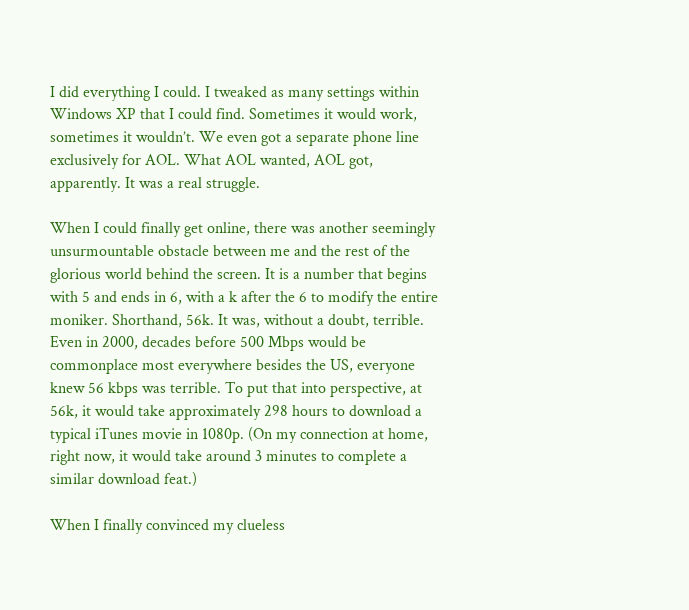I did everything I could. I tweaked as many settings within Windows XP that I could find. Sometimes it would work, sometimes it wouldn’t. We even got a separate phone line exclusively for AOL. What AOL wanted, AOL got, apparently. It was a real struggle.

When I could finally get online, there was another seemingly unsurmountable obstacle between me and the rest of the glorious world behind the screen. It is a number that begins with 5 and ends in 6, with a k after the 6 to modify the entire moniker. Shorthand, 56k. It was, without a doubt, terrible. Even in 2000, decades before 500 Mbps would be commonplace most everywhere besides the US, everyone knew 56 kbps was terrible. To put that into perspective, at 56k, it would take approximately 298 hours to download a typical iTunes movie in 1080p. (On my connection at home, right now, it would take around 3 minutes to complete a similar download feat.)

When I finally convinced my clueless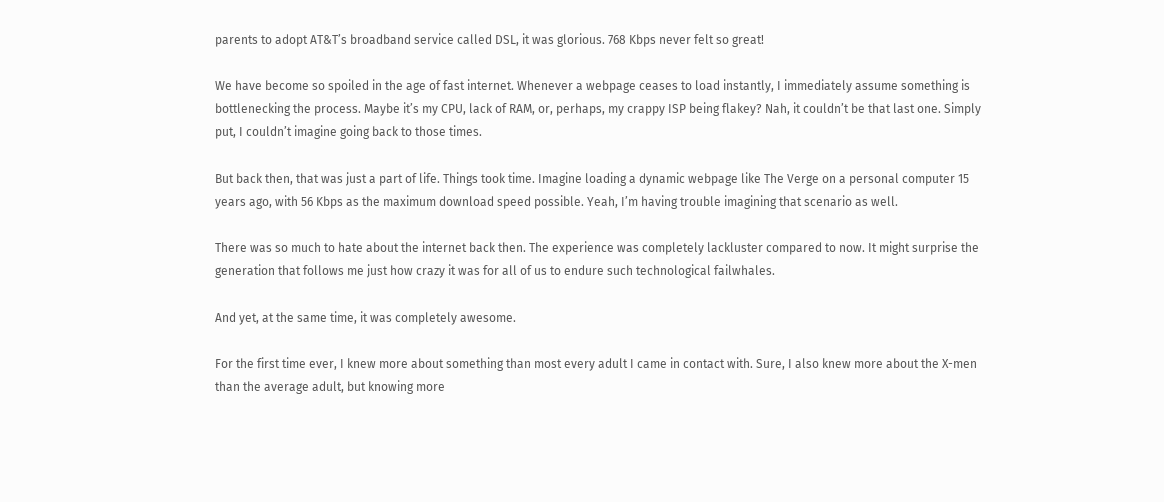parents to adopt AT&T’s broadband service called DSL, it was glorious. 768 Kbps never felt so great!

We have become so spoiled in the age of fast internet. Whenever a webpage ceases to load instantly, I immediately assume something is bottlenecking the process. Maybe it’s my CPU, lack of RAM, or, perhaps, my crappy ISP being flakey? Nah, it couldn’t be that last one. Simply put, I couldn’t imagine going back to those times.

But back then, that was just a part of life. Things took time. Imagine loading a dynamic webpage like The Verge on a personal computer 15 years ago, with 56 Kbps as the maximum download speed possible. Yeah, I’m having trouble imagining that scenario as well.

There was so much to hate about the internet back then. The experience was completely lackluster compared to now. It might surprise the generation that follows me just how crazy it was for all of us to endure such technological failwhales.

And yet, at the same time, it was completely awesome.

For the first time ever, I knew more about something than most every adult I came in contact with. Sure, I also knew more about the X-men than the average adult, but knowing more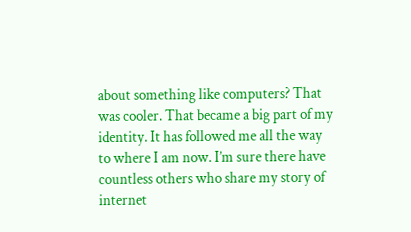about something like computers? That was cooler. That became a big part of my identity. It has followed me all the way to where I am now. I’m sure there have countless others who share my story of internet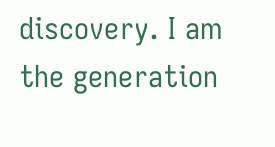discovery. I am the generation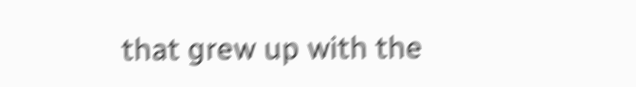that grew up with the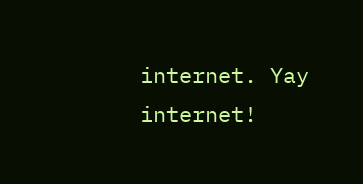internet. Yay internet!